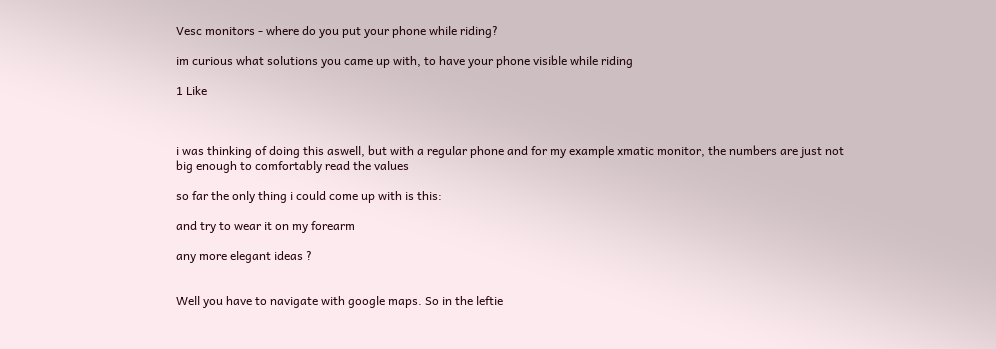Vesc monitors - where do you put your phone while riding?

im curious what solutions you came up with, to have your phone visible while riding

1 Like



i was thinking of doing this aswell, but with a regular phone and for my example xmatic monitor, the numbers are just not big enough to comfortably read the values

so far the only thing i could come up with is this:

and try to wear it on my forearm

any more elegant ideas ?


Well you have to navigate with google maps. So in the leftie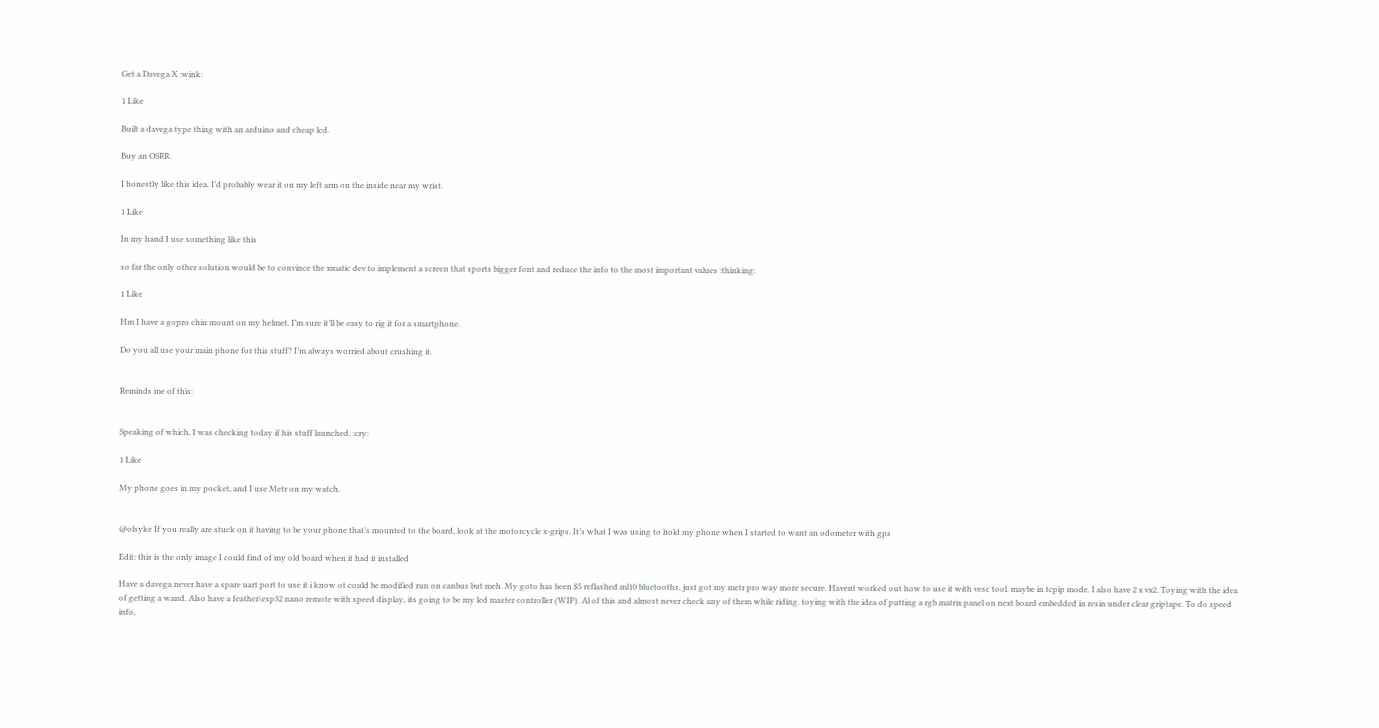Get a Davega X :wink:

1 Like

Built a davega type thing with an arduino and cheap lcd.

Buy an OSRR.

I honestly like this idea. I’d probably wear it on my left arm on the inside near my wrist.

1 Like

In my hand I use something like this

so far the only other solution would be to convince the xmatic dev to implement a screen that sports bigger font and reduce the info to the most important values :thinking:

1 Like

Hm I have a gopro chin mount on my helmet. I’m sure it’ll be easy to rig it for a smartphone.

Do you all use your main phone for this stuff? I’m always worried about crushing it.


Reminds me of this:


Speaking of which, I was checking today if his stuff launched. :cry:

1 Like

My phone goes in my pocket, and I use Metr on my watch.


@olsyke If you really are stuck on it having to be your phone that’s mounted to the board, look at the motorcycle x-grips. It’s what I was using to hold my phone when I started to want an odometer with gps

Edit: this is the only image I could find of my old board when it had it installed

Have a davega never have a spare uart port to use it i know ot could be modified run on canbus but meh. My goto has been $5 reflashed ml10 bluetooths, just got my metr pro way more secure. Havent worked out how to use it with vesc tool, maybe in tcpip mode. I also have 2 x vx2. Toying with the idea of getting a wand. Also have a feather\esp32 nano remote with speed display, its going to be my led master controller (WIP). Al of this and almost never check any of them while riding. toying with the idea of putting a rgb matrix panel on next board embedded in resin under clear griptape. To do speed info,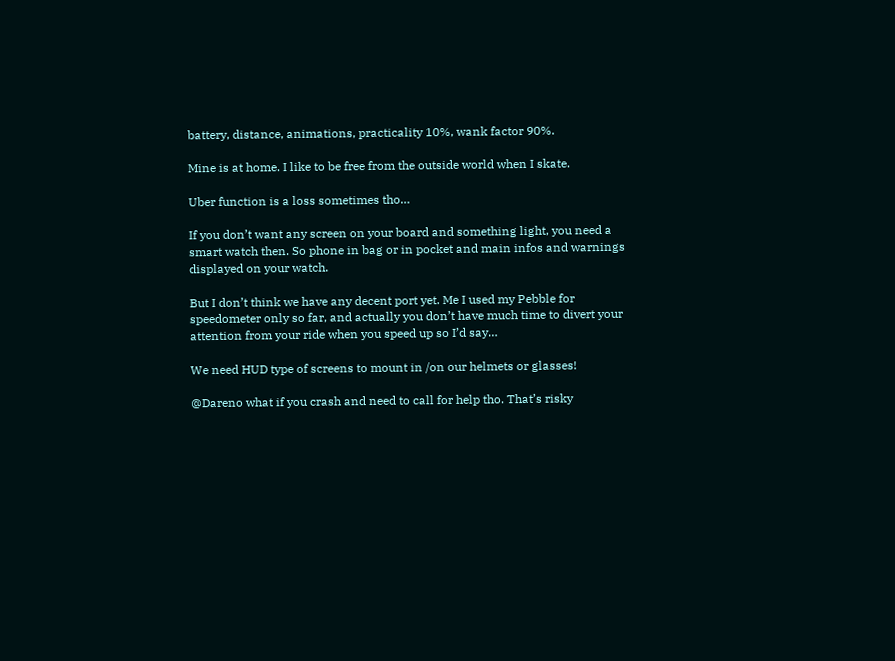battery, distance, animations, practicality 10%, wank factor 90%.

Mine is at home. I like to be free from the outside world when I skate.

Uber function is a loss sometimes tho…

If you don’t want any screen on your board and something light, you need a smart watch then. So phone in bag or in pocket and main infos and warnings displayed on your watch.

But I don’t think we have any decent port yet. Me I used my Pebble for speedometer only so far, and actually you don’t have much time to divert your attention from your ride when you speed up so I’d say…

We need HUD type of screens to mount in /on our helmets or glasses!

@Dareno what if you crash and need to call for help tho. That’s risky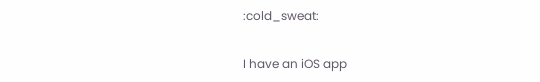:cold_sweat:


I have an iOS app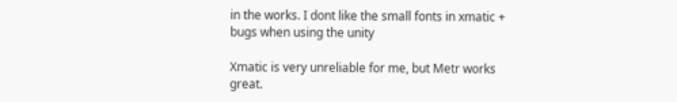in the works. I dont like the small fonts in xmatic + bugs when using the unity

Xmatic is very unreliable for me, but Metr works great.